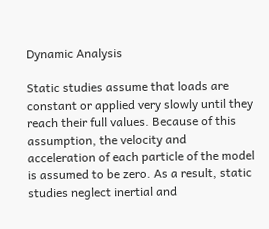Dynamic Analysis

Static studies assume that loads are constant or applied very slowly until they reach their full values. Because of this assumption, the velocity and acceleration of each particle of the model is assumed to be zero. As a result, static studies neglect inertial and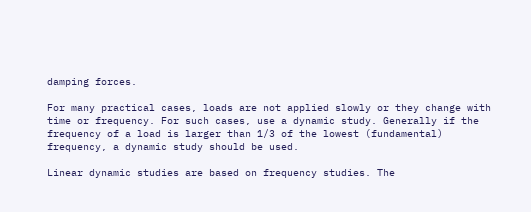damping forces.

For many practical cases, loads are not applied slowly or they change with time or frequency. For such cases, use a dynamic study. Generally if the frequency of a load is larger than 1/3 of the lowest (fundamental) frequency, a dynamic study should be used.

Linear dynamic studies are based on frequency studies. The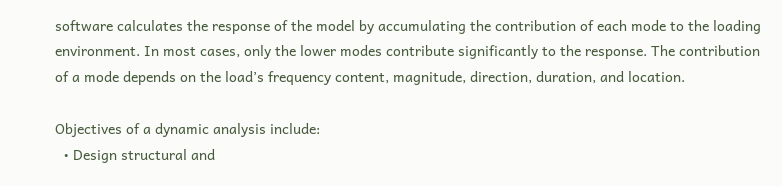software calculates the response of the model by accumulating the contribution of each mode to the loading environment. In most cases, only the lower modes contribute significantly to the response. The contribution of a mode depends on the load’s frequency content, magnitude, direction, duration, and location.

Objectives of a dynamic analysis include:
  • Design structural and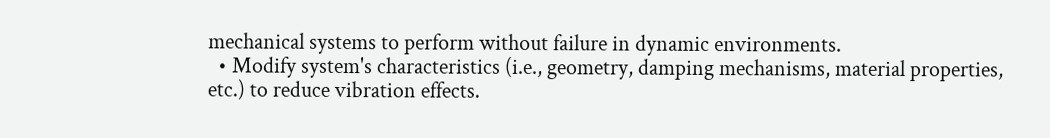mechanical systems to perform without failure in dynamic environments.
  • Modify system's characteristics (i.e., geometry, damping mechanisms, material properties, etc.) to reduce vibration effects.